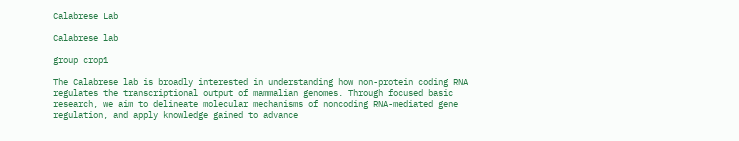Calabrese Lab

Calabrese lab

group crop1

The Calabrese lab is broadly interested in understanding how non-protein coding RNA regulates the transcriptional output of mammalian genomes. Through focused basic research, we aim to delineate molecular mechanisms of noncoding RNA-mediated gene regulation, and apply knowledge gained to advance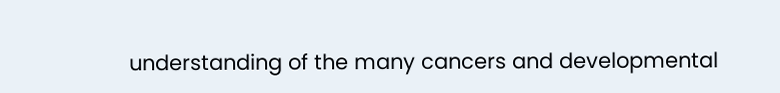understanding of the many cancers and developmental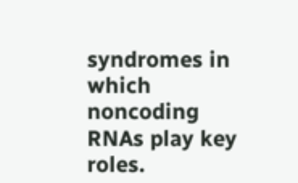syndromes in which noncoding RNAs play key roles.